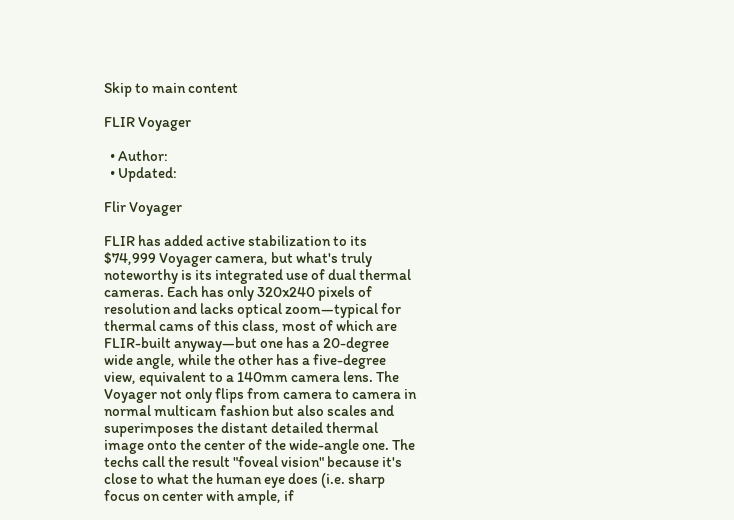Skip to main content

FLIR Voyager

  • Author:
  • Updated:

Flir Voyager

FLIR has added active stabilization to its $74,999 Voyager camera, but what's truly noteworthy is its integrated use of dual thermal cameras. Each has only 320x240 pixels of resolution and lacks optical zoom—typical for thermal cams of this class, most of which are FLIR-built anyway—but one has a 20-degree wide angle, while the other has a five-degree view, equivalent to a 140mm camera lens. The Voyager not only flips from camera to camera in normal multicam fashion but also scales and superimposes the distant detailed thermal image onto the center of the wide-angle one. The techs call the result "foveal vision" because it's close to what the human eye does (i.e. sharp focus on center with ample, if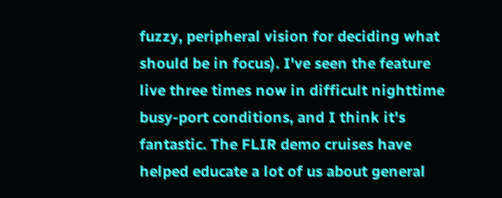fuzzy, peripheral vision for deciding what should be in focus). I've seen the feature live three times now in difficult nighttime busy-port conditions, and I think it's fantastic. The FLIR demo cruises have helped educate a lot of us about general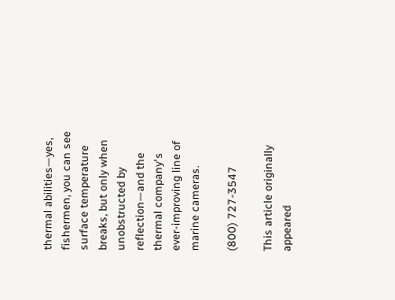thermal abilities—yes, fishermen, you can see surface temperature breaks, but only when unobstructed by reflection—and the thermal company's ever-improving line of marine cameras.

(800) 727-3547

This article originally appeared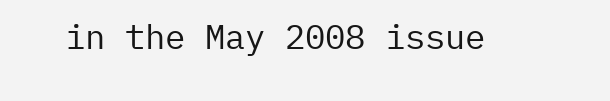in the May 2008 issue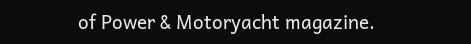of Power & Motoryacht magazine.